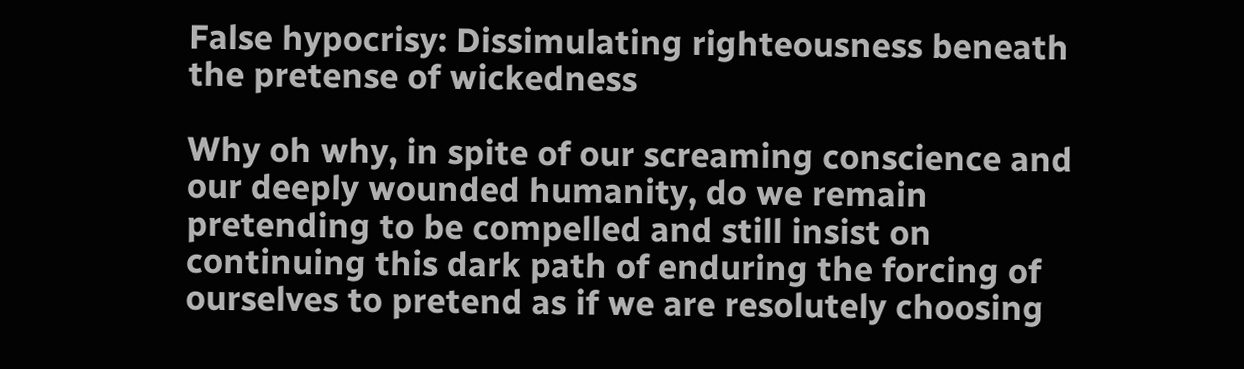False hypocrisy: Dissimulating righteousness beneath the pretense of wickedness

Why oh why, in spite of our screaming conscience and our deeply wounded humanity, do we remain pretending to be compelled and still insist on continuing this dark path of enduring the forcing of ourselves to pretend as if we are resolutely choosing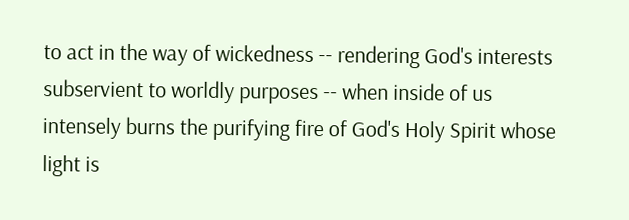to act in the way of wickedness -- rendering God's interests subservient to worldly purposes -- when inside of us intensely burns the purifying fire of God's Holy Spirit whose light is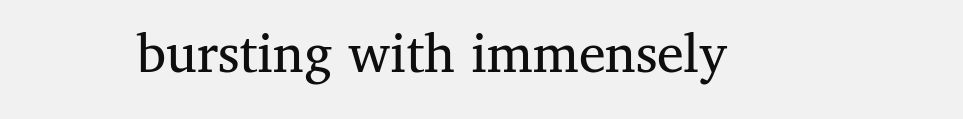bursting with immensely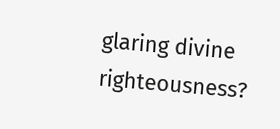glaring divine righteousness?